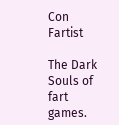Con Fartist

The Dark Souls of fart games.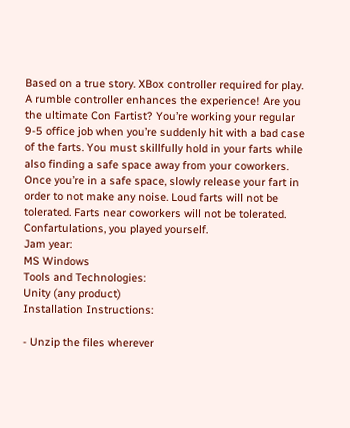Based on a true story. XBox controller required for play. A rumble controller enhances the experience! Are you the ultimate Con Fartist? You’re working your regular 9-5 office job when you’re suddenly hit with a bad case of the farts. You must skillfully hold in your farts while also finding a safe space away from your coworkers. Once you’re in a safe space, slowly release your fart in order to not make any noise. Loud farts will not be tolerated. Farts near coworkers will not be tolerated. Confartulations, you played yourself.
Jam year:
MS Windows
Tools and Technologies:
Unity (any product)
Installation Instructions:

- Unzip the files wherever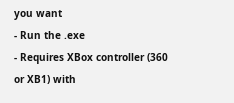you want
- Run the .exe
- Requires XBox controller (360 or XB1) with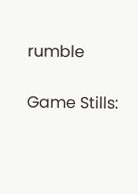rumble

Game Stills: